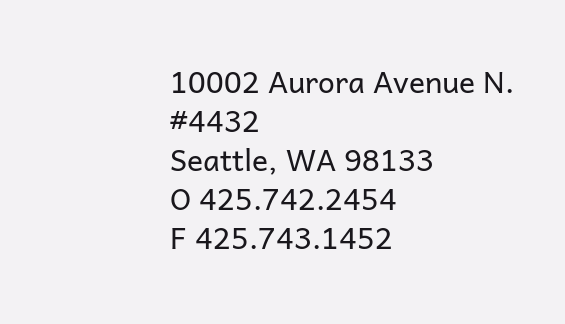10002 Aurora Avenue N. #4432
Seattle, WA 98133
O 425.742.2454
F 425.743.1452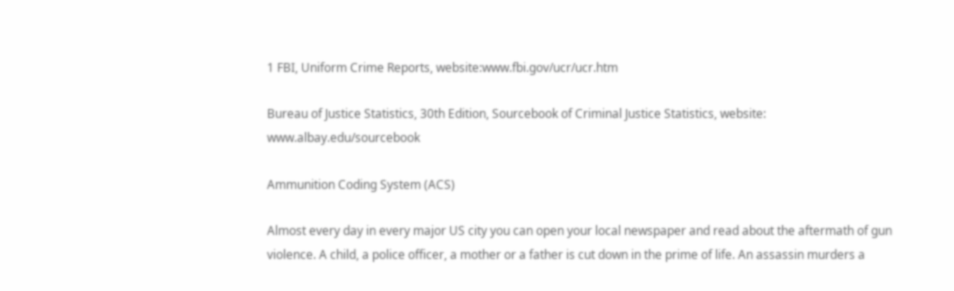1 FBI, Uniform Crime Reports, website:www.fbi.gov/ucr/ucr.htm

Bureau of Justice Statistics, 30th Edition, Sourcebook of Criminal Justice Statistics, website: www.albay.edu/sourcebook

Ammunition Coding System (ACS)

Almost every day in every major US city you can open your local newspaper and read about the aftermath of gun violence. A child, a police officer, a mother or a father is cut down in the prime of life. An assassin murders a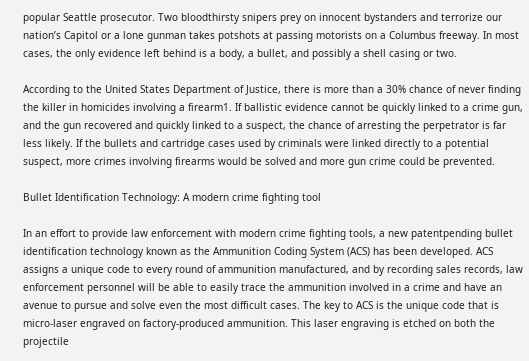popular Seattle prosecutor. Two bloodthirsty snipers prey on innocent bystanders and terrorize our nation’s Capitol or a lone gunman takes potshots at passing motorists on a Columbus freeway. In most cases, the only evidence left behind is a body, a bullet, and possibly a shell casing or two.

According to the United States Department of Justice, there is more than a 30% chance of never finding the killer in homicides involving a firearm1. If ballistic evidence cannot be quickly linked to a crime gun, and the gun recovered and quickly linked to a suspect, the chance of arresting the perpetrator is far less likely. If the bullets and cartridge cases used by criminals were linked directly to a potential suspect, more crimes involving firearms would be solved and more gun crime could be prevented.

Bullet Identification Technology: A modern crime fighting tool

In an effort to provide law enforcement with modern crime fighting tools, a new patentpending bullet identification technology known as the Ammunition Coding System (ACS) has been developed. ACS assigns a unique code to every round of ammunition manufactured, and by recording sales records, law enforcement personnel will be able to easily trace the ammunition involved in a crime and have an avenue to pursue and solve even the most difficult cases. The key to ACS is the unique code that is micro-laser engraved on factory-produced ammunition. This laser engraving is etched on both the projectile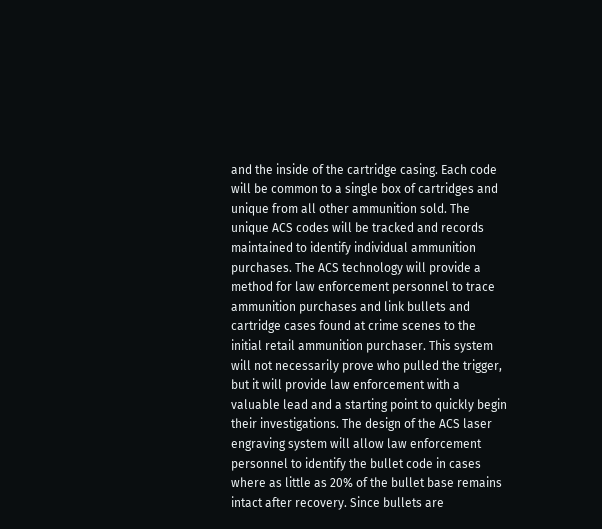and the inside of the cartridge casing. Each code will be common to a single box of cartridges and unique from all other ammunition sold. The unique ACS codes will be tracked and records maintained to identify individual ammunition purchases. The ACS technology will provide a method for law enforcement personnel to trace ammunition purchases and link bullets and cartridge cases found at crime scenes to the initial retail ammunition purchaser. This system will not necessarily prove who pulled the trigger, but it will provide law enforcement with a valuable lead and a starting point to quickly begin their investigations. The design of the ACS laser engraving system will allow law enforcement personnel to identify the bullet code in cases where as little as 20% of the bullet base remains intact after recovery. Since bullets are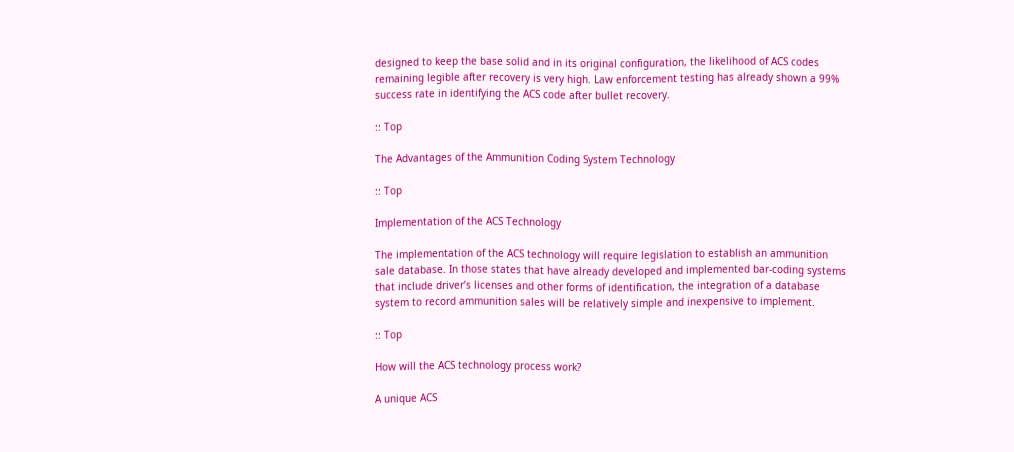designed to keep the base solid and in its original configuration, the likelihood of ACS codes remaining legible after recovery is very high. Law enforcement testing has already shown a 99% success rate in identifying the ACS code after bullet recovery.

:: Top

The Advantages of the Ammunition Coding System Technology

:: Top

Implementation of the ACS Technology

The implementation of the ACS technology will require legislation to establish an ammunition sale database. In those states that have already developed and implemented bar-coding systems that include driver’s licenses and other forms of identification, the integration of a database system to record ammunition sales will be relatively simple and inexpensive to implement.

:: Top

How will the ACS technology process work?

A unique ACS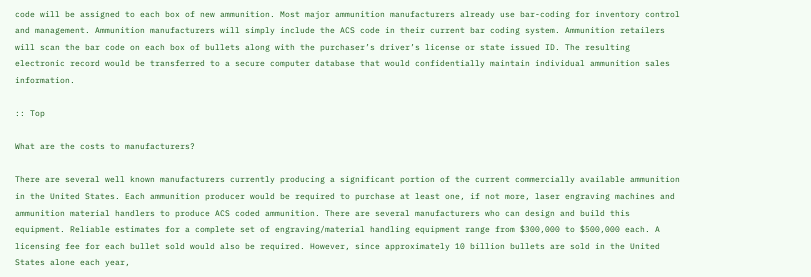code will be assigned to each box of new ammunition. Most major ammunition manufacturers already use bar-coding for inventory control and management. Ammunition manufacturers will simply include the ACS code in their current bar coding system. Ammunition retailers will scan the bar code on each box of bullets along with the purchaser’s driver’s license or state issued ID. The resulting electronic record would be transferred to a secure computer database that would confidentially maintain individual ammunition sales information.

:: Top

What are the costs to manufacturers?

There are several well known manufacturers currently producing a significant portion of the current commercially available ammunition in the United States. Each ammunition producer would be required to purchase at least one, if not more, laser engraving machines and ammunition material handlers to produce ACS coded ammunition. There are several manufacturers who can design and build this equipment. Reliable estimates for a complete set of engraving/material handling equipment range from $300,000 to $500,000 each. A licensing fee for each bullet sold would also be required. However, since approximately 10 billion bullets are sold in the United States alone each year,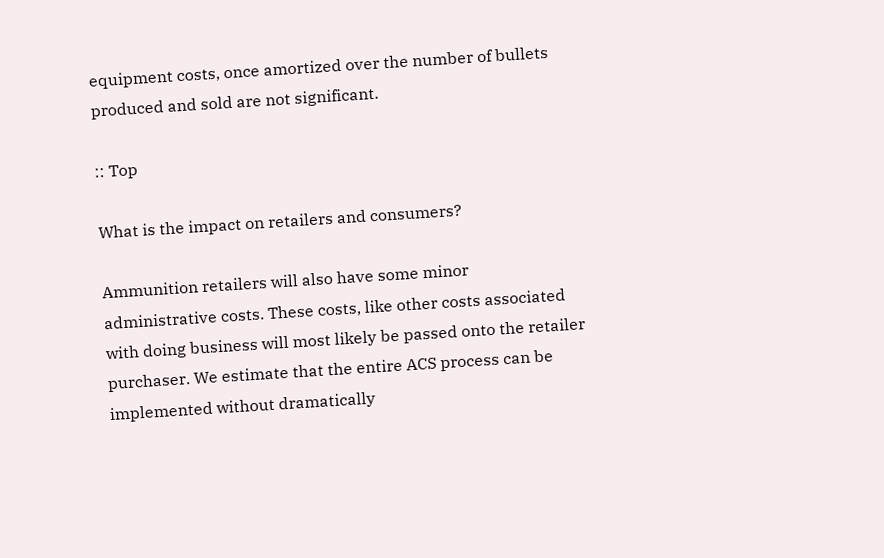equipment costs, once amortized over the number of bullets produced and sold are not significant.

:: Top

What is the impact on retailers and consumers?

Ammunition retailers will also have some minor administrative costs. These costs, like other costs associated with doing business will most likely be passed onto the retailer purchaser. We estimate that the entire ACS process can be implemented without dramatically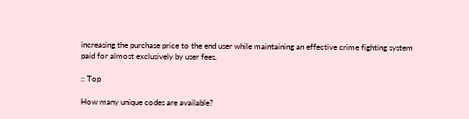increasing the purchase price to the end user while maintaining an effective crime fighting system paid for almost exclusively by user fees.

:: Top

How many unique codes are available?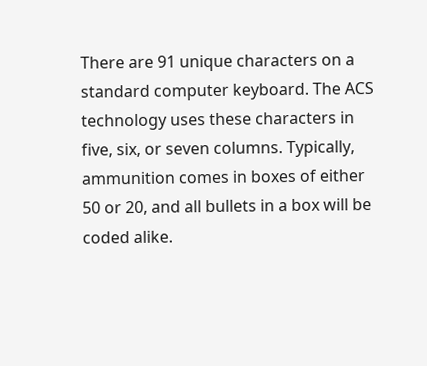There are 91 unique characters on a standard computer keyboard. The ACS technology uses these characters in five, six, or seven columns. Typically, ammunition comes in boxes of either 50 or 20, and all bullets in a box will be coded alike.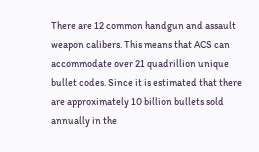There are 12 common handgun and assault weapon calibers. This means that ACS can accommodate over 21 quadrillion unique bullet codes. Since it is estimated that there are approximately 10 billion bullets sold annually in the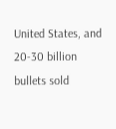United States, and 20-30 billion bullets sold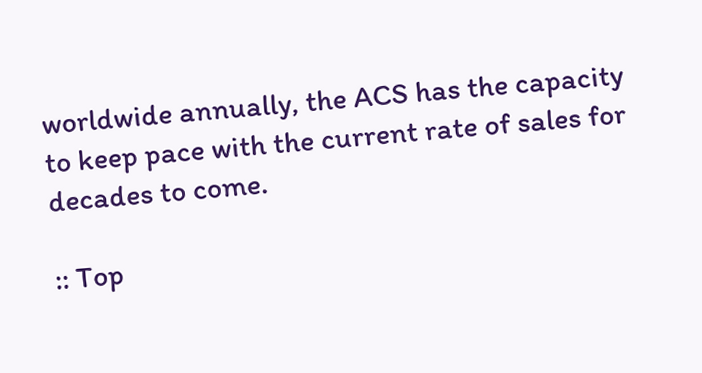worldwide annually, the ACS has the capacity to keep pace with the current rate of sales for decades to come.

:: Top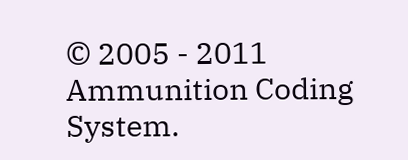© 2005 - 2011 Ammunition Coding System.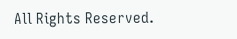All Rights Reserved.